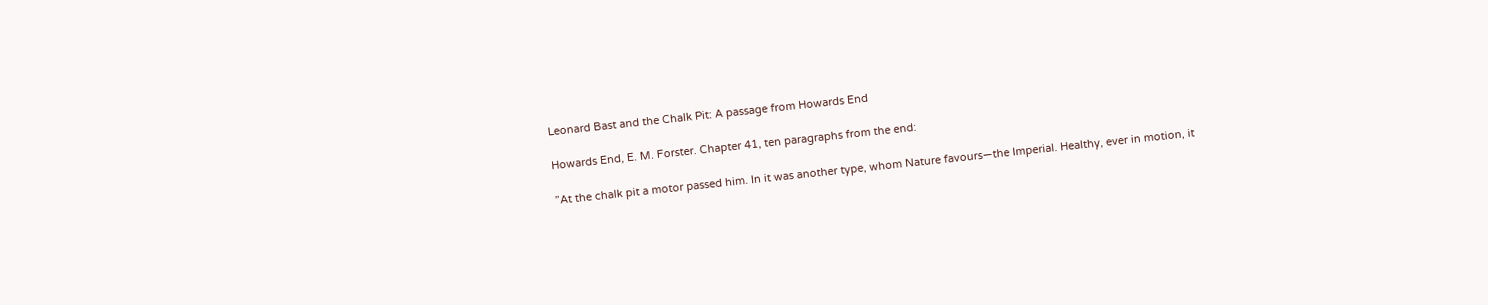Leonard Bast and the Chalk Pit: A passage from Howards End

Howards End, E. M. Forster. Chapter 41, ten paragraphs from the end:

”At the chalk pit a motor passed him. In it was another type, whom Nature favours—the Imperial. Healthy, ever in motion, it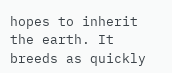hopes to inherit the earth. It breeds as quickly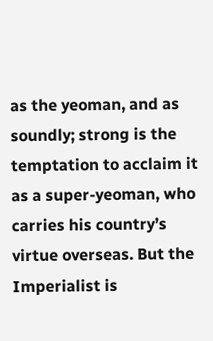as the yeoman, and as soundly; strong is the temptation to acclaim it as a super-yeoman, who carries his country’s virtue overseas. But the Imperialist is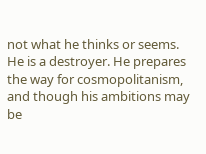not what he thinks or seems. He is a destroyer. He prepares the way for cosmopolitanism, and though his ambitions may be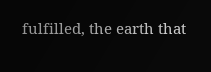fulfilled, the earth that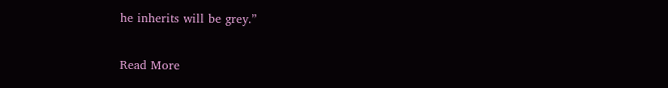he inherits will be grey.”

Read More